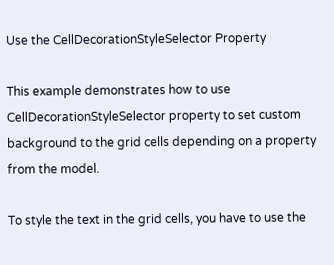Use the CellDecorationStyleSelector Property

This example demonstrates how to use CellDecorationStyleSelector property to set custom background to the grid cells depending on a property from the model.

To style the text in the grid cells, you have to use the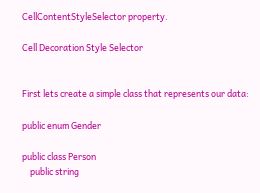CellContentStyleSelector property.

Cell Decoration Style Selector


First lets create a simple class that represents our data:

public enum Gender

public class Person
    public string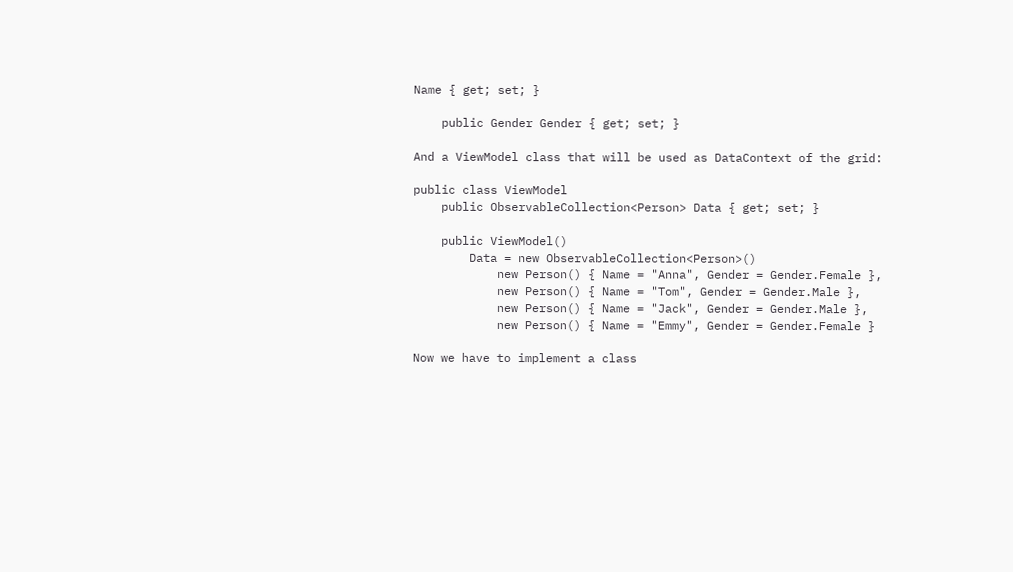Name { get; set; }

    public Gender Gender { get; set; }

And a ViewModel class that will be used as DataContext of the grid:

public class ViewModel
    public ObservableCollection<Person> Data { get; set; }

    public ViewModel()
        Data = new ObservableCollection<Person>()
            new Person() { Name = "Anna", Gender = Gender.Female },
            new Person() { Name = "Tom", Gender = Gender.Male },
            new Person() { Name = "Jack", Gender = Gender.Male },
            new Person() { Name = "Emmy", Gender = Gender.Female }

Now we have to implement a class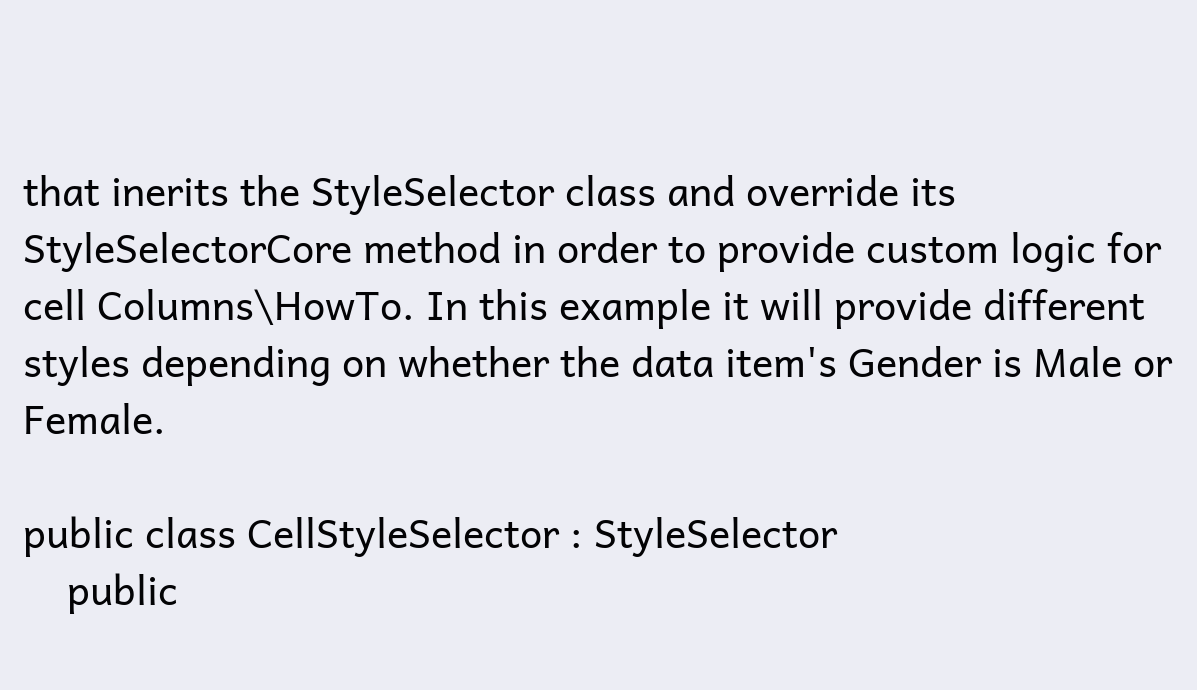that inerits the StyleSelector class and override its StyleSelectorCore method in order to provide custom logic for cell Columns\HowTo. In this example it will provide different styles depending on whether the data item's Gender is Male or Female.

public class CellStyleSelector : StyleSelector
    public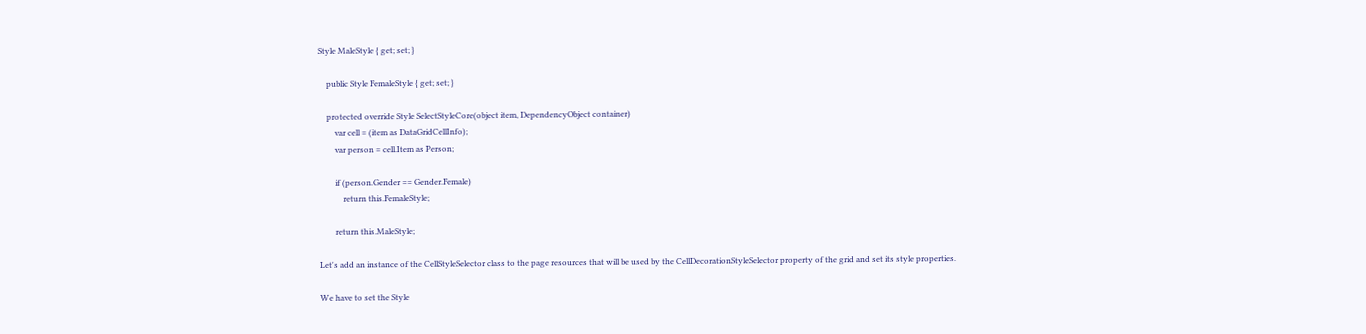Style MaleStyle { get; set; }

    public Style FemaleStyle { get; set; }

    protected override Style SelectStyleCore(object item, DependencyObject container)
        var cell = (item as DataGridCellInfo);
        var person = cell.Item as Person;

        if (person.Gender == Gender.Female)
            return this.FemaleStyle;

        return this.MaleStyle;

Let's add an instance of the CellStyleSelector class to the page resources that will be used by the CellDecorationStyleSelector property of the grid and set its style properties.

We have to set the Style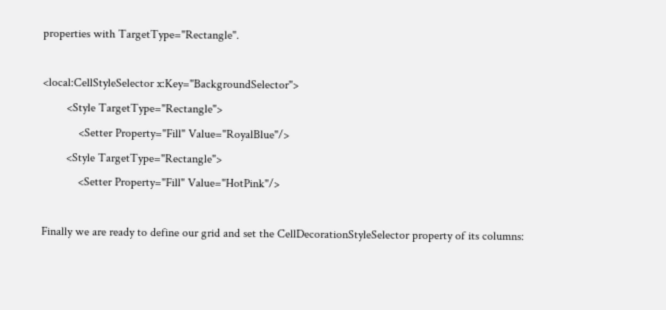properties with TargetType="Rectangle".

<local:CellStyleSelector x:Key="BackgroundSelector">
        <Style TargetType="Rectangle">
            <Setter Property="Fill" Value="RoyalBlue"/>
        <Style TargetType="Rectangle">
            <Setter Property="Fill" Value="HotPink"/>

Finally we are ready to define our grid and set the CellDecorationStyleSelector property of its columns: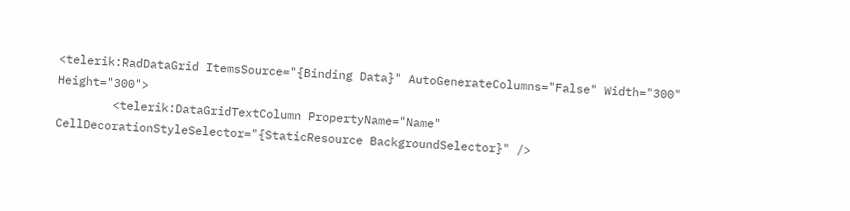<telerik:RadDataGrid ItemsSource="{Binding Data}" AutoGenerateColumns="False" Width="300" Height="300">
        <telerik:DataGridTextColumn PropertyName="Name" CellDecorationStyleSelector="{StaticResource BackgroundSelector}" />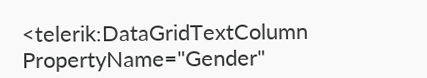<telerik:DataGridTextColumn PropertyName="Gender"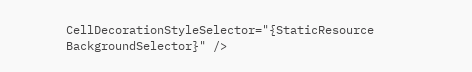CellDecorationStyleSelector="{StaticResource BackgroundSelector}" />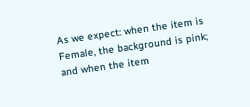As we expect: when the item is Female, the background is pink; and when the item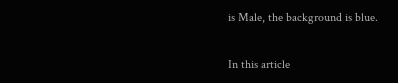is Male, the background is blue.

In this article